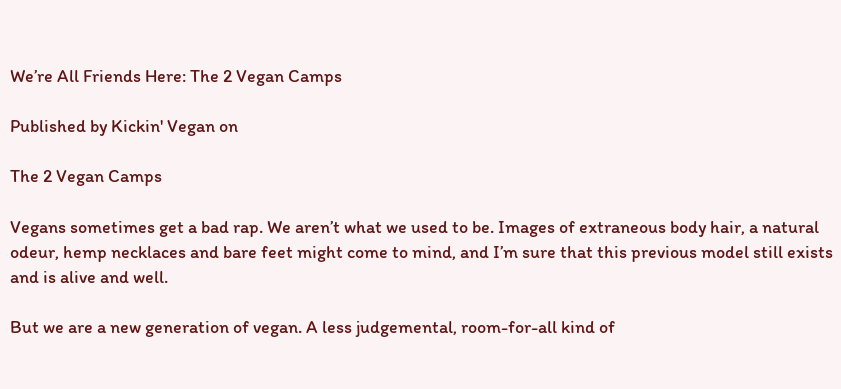We’re All Friends Here: The 2 Vegan Camps

Published by Kickin' Vegan on

The 2 Vegan Camps

Vegans sometimes get a bad rap. We aren’t what we used to be. Images of extraneous body hair, a natural odeur, hemp necklaces and bare feet might come to mind, and I’m sure that this previous model still exists and is alive and well.

But we are a new generation of vegan. A less judgemental, room-for-all kind of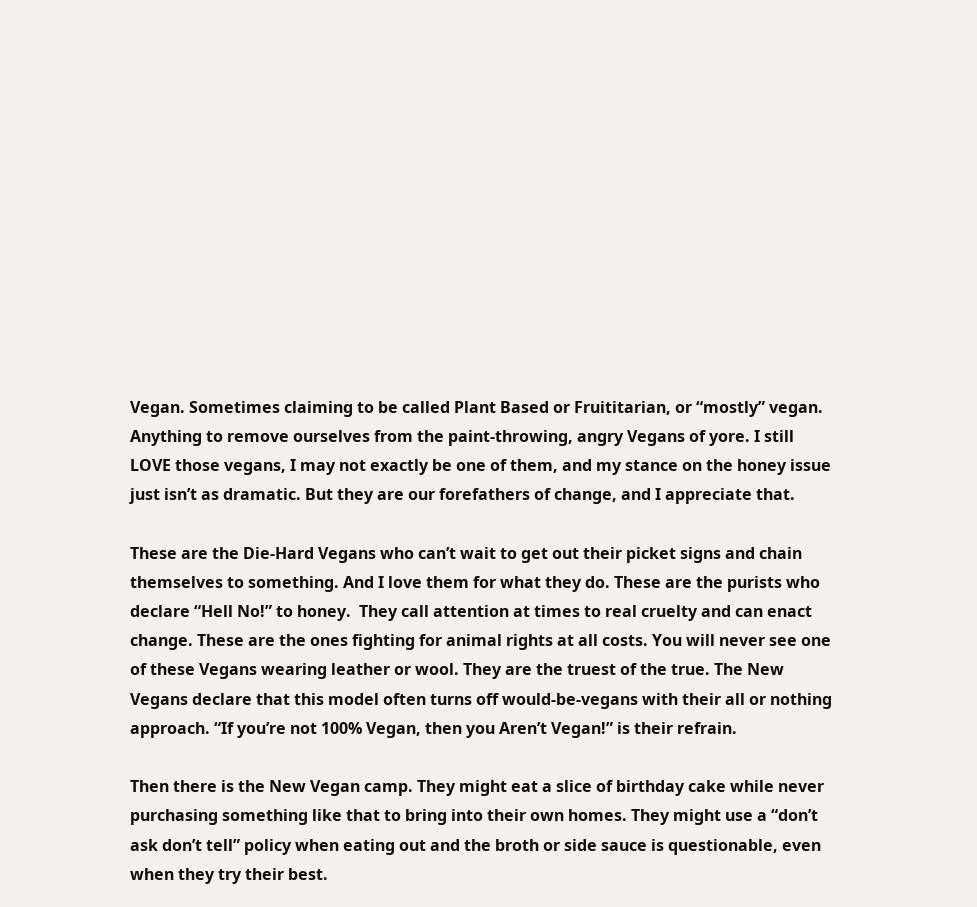Vegan. Sometimes claiming to be called Plant Based or Fruititarian, or “mostly” vegan. Anything to remove ourselves from the paint-throwing, angry Vegans of yore. I still LOVE those vegans, I may not exactly be one of them, and my stance on the honey issue just isn’t as dramatic. But they are our forefathers of change, and I appreciate that.

These are the Die-Hard Vegans who can’t wait to get out their picket signs and chain themselves to something. And I love them for what they do. These are the purists who declare “Hell No!” to honey.  They call attention at times to real cruelty and can enact change. These are the ones fighting for animal rights at all costs. You will never see one of these Vegans wearing leather or wool. They are the truest of the true. The New Vegans declare that this model often turns off would-be-vegans with their all or nothing approach. “If you’re not 100% Vegan, then you Aren’t Vegan!” is their refrain.

Then there is the New Vegan camp. They might eat a slice of birthday cake while never purchasing something like that to bring into their own homes. They might use a “don’t ask don’t tell” policy when eating out and the broth or side sauce is questionable, even when they try their best.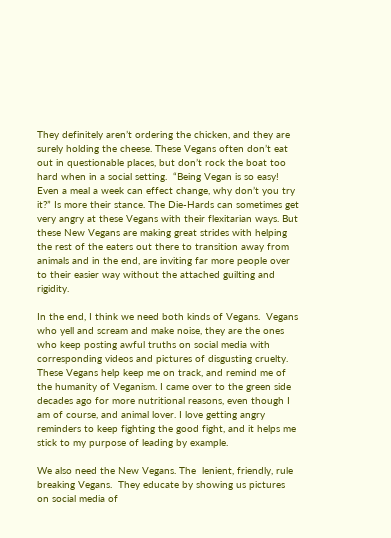They definitely aren’t ordering the chicken, and they are surely holding the cheese. These Vegans often don’t eat out in questionable places, but don’t rock the boat too hard when in a social setting.  “Being Vegan is so easy! Even a meal a week can effect change, why don’t you try it?” Is more their stance. The Die-Hards can sometimes get very angry at these Vegans with their flexitarian ways. But these New Vegans are making great strides with helping the rest of the eaters out there to transition away from animals and in the end, are inviting far more people over to their easier way without the attached guilting and rigidity.

In the end, I think we need both kinds of Vegans.  Vegans who yell and scream and make noise, they are the ones who keep posting awful truths on social media with corresponding videos and pictures of disgusting cruelty.  These Vegans help keep me on track, and remind me of the humanity of Veganism. I came over to the green side decades ago for more nutritional reasons, even though I am of course, and animal lover. I love getting angry reminders to keep fighting the good fight, and it helps me stick to my purpose of leading by example.

We also need the New Vegans. The  lenient, friendly, rule breaking Vegans.  They educate by showing us pictures on social media of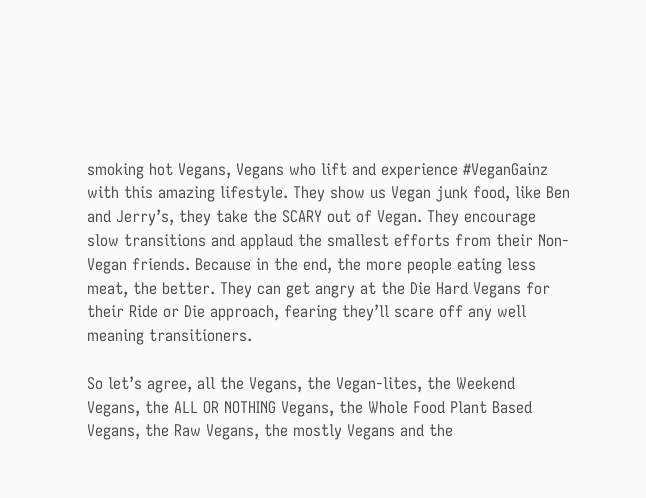smoking hot Vegans, Vegans who lift and experience #VeganGainz with this amazing lifestyle. They show us Vegan junk food, like Ben and Jerry’s, they take the SCARY out of Vegan. They encourage slow transitions and applaud the smallest efforts from their Non-Vegan friends. Because in the end, the more people eating less meat, the better. They can get angry at the Die Hard Vegans for their Ride or Die approach, fearing they’ll scare off any well meaning transitioners.

So let’s agree, all the Vegans, the Vegan-lites, the Weekend Vegans, the ALL OR NOTHING Vegans, the Whole Food Plant Based Vegans, the Raw Vegans, the mostly Vegans and the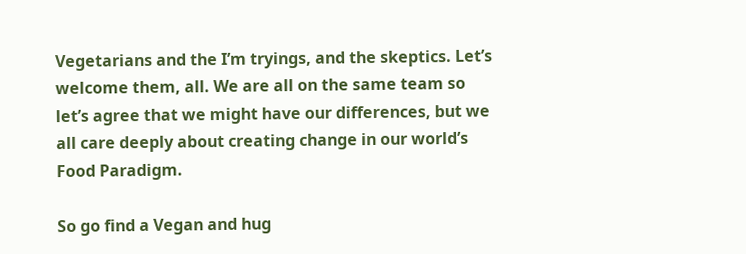Vegetarians and the I’m tryings, and the skeptics. Let’s welcome them, all. We are all on the same team so let’s agree that we might have our differences, but we all care deeply about creating change in our world’s Food Paradigm.

So go find a Vegan and hug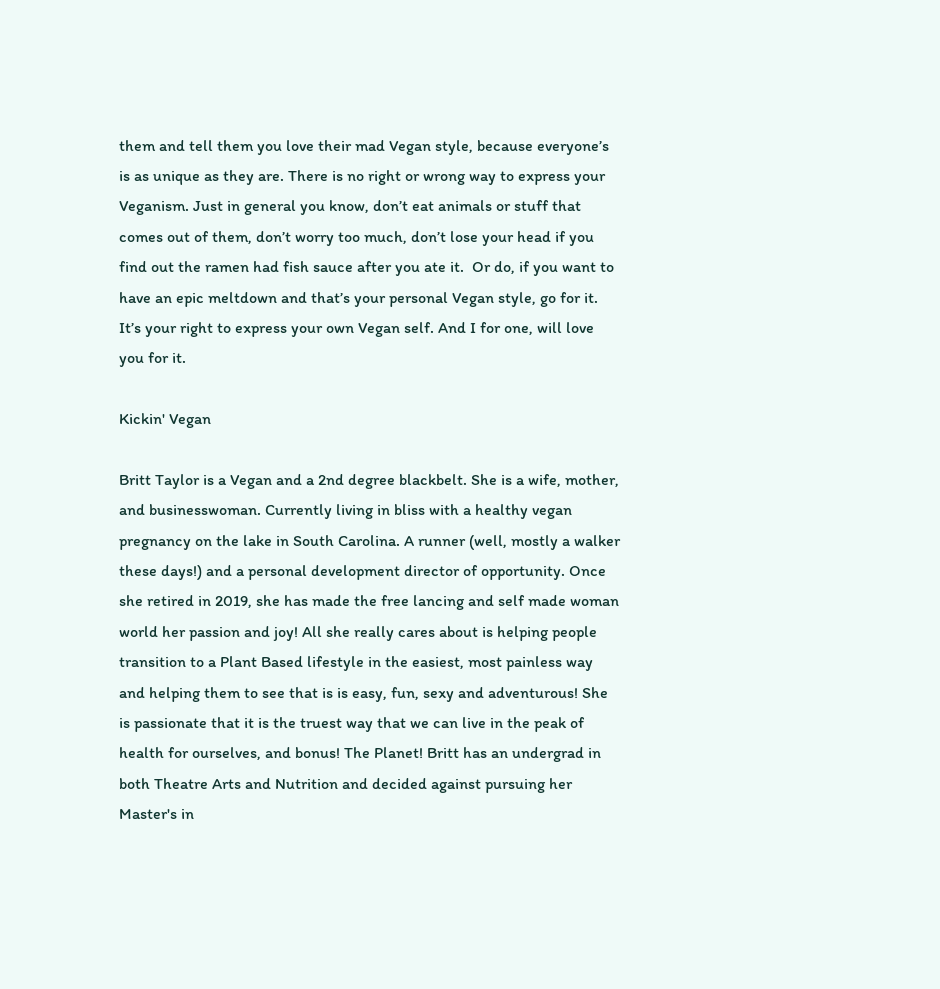them and tell them you love their mad Vegan style, because everyone’s is as unique as they are. There is no right or wrong way to express your Veganism. Just in general you know, don’t eat animals or stuff that comes out of them, don’t worry too much, don’t lose your head if you find out the ramen had fish sauce after you ate it.  Or do, if you want to have an epic meltdown and that’s your personal Vegan style, go for it. It’s your right to express your own Vegan self. And I for one, will love you for it.

Kickin' Vegan

Britt Taylor is a Vegan and a 2nd degree blackbelt. She is a wife, mother, and businesswoman. Currently living in bliss with a healthy vegan pregnancy on the lake in South Carolina. A runner (well, mostly a walker these days!) and a personal development director of opportunity. Once she retired in 2019, she has made the free lancing and self made woman world her passion and joy! All she really cares about is helping people transition to a Plant Based lifestyle in the easiest, most painless way and helping them to see that is is easy, fun, sexy and adventurous! She is passionate that it is the truest way that we can live in the peak of health for ourselves, and bonus! The Planet! Britt has an undergrad in both Theatre Arts and Nutrition and decided against pursuing her Master's in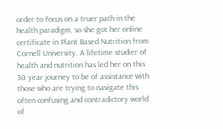order to focus on a truer path in the health paradigm, so she got her online certificate in Plant Based Nutrition from Cornell University. A lifetime studier of health and nutrition has led her on this 30 year journey to be of assistance with those who are trying to navigate this often confusing and contradictory world of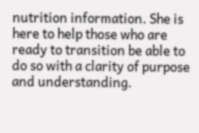nutrition information. She is here to help those who are ready to transition be able to do so with a clarity of purpose and understanding.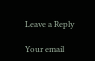Leave a Reply

Your email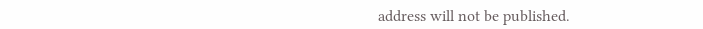address will not be published.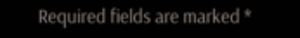Required fields are marked *